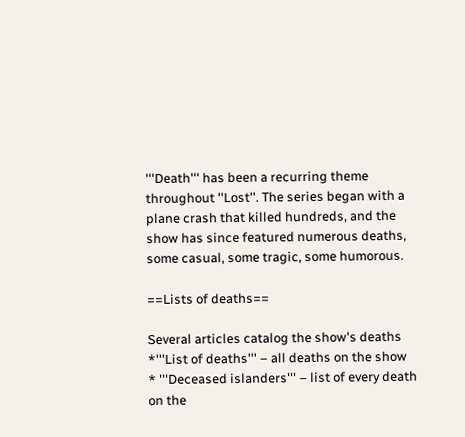'''Death''' has been a recurring theme throughout ''Lost''. The series began with a plane crash that killed hundreds, and the show has since featured numerous deaths, some casual, some tragic, some humorous.

==Lists of deaths==

Several articles catalog the show's deaths
*'''List of deaths''' – all deaths on the show
* '''Deceased islanders''' – list of every death on the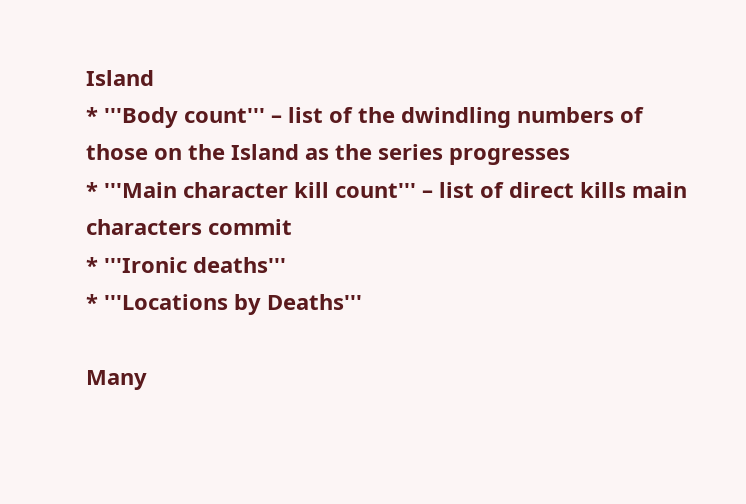Island
* '''Body count''' – list of the dwindling numbers of those on the Island as the series progresses
* '''Main character kill count''' – list of direct kills main characters commit
* '''Ironic deaths'''
* '''Locations by Deaths'''

Many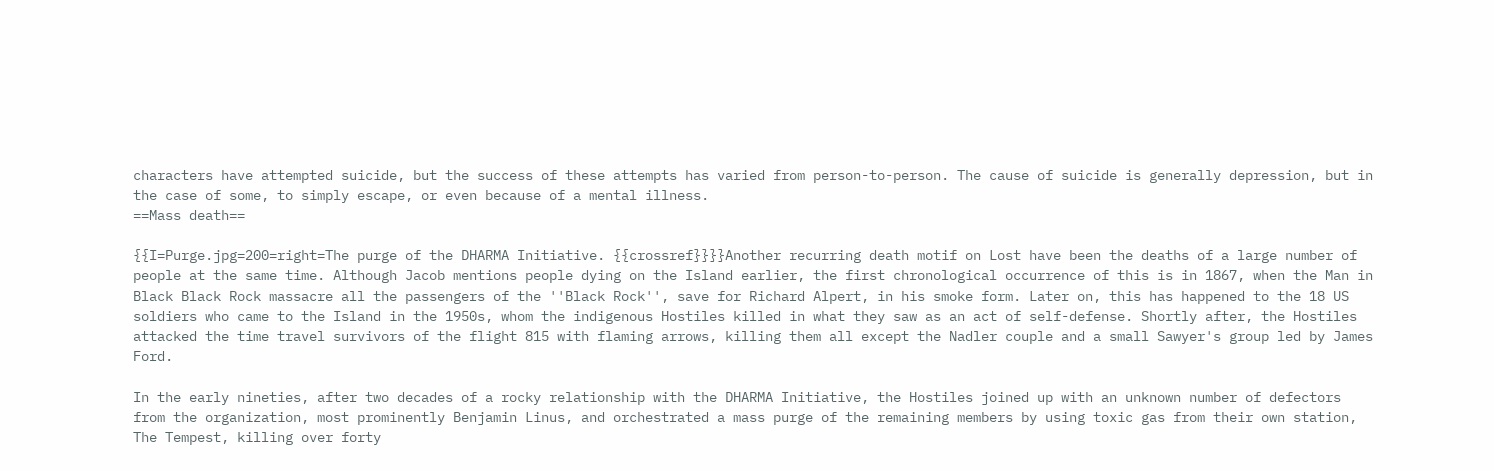characters have attempted suicide, but the success of these attempts has varied from person-to-person. The cause of suicide is generally depression, but in the case of some, to simply escape, or even because of a mental illness.
==Mass death==

{{I=Purge.jpg=200=right=The purge of the DHARMA Initiative. {{crossref}}}}Another recurring death motif on Lost have been the deaths of a large number of people at the same time. Although Jacob mentions people dying on the Island earlier, the first chronological occurrence of this is in 1867, when the Man in Black Black Rock massacre all the passengers of the ''Black Rock'', save for Richard Alpert, in his smoke form. Later on, this has happened to the 18 US soldiers who came to the Island in the 1950s, whom the indigenous Hostiles killed in what they saw as an act of self-defense. Shortly after, the Hostiles attacked the time travel survivors of the flight 815 with flaming arrows, killing them all except the Nadler couple and a small Sawyer's group led by James Ford.

In the early nineties, after two decades of a rocky relationship with the DHARMA Initiative, the Hostiles joined up with an unknown number of defectors from the organization, most prominently Benjamin Linus, and orchestrated a mass purge of the remaining members by using toxic gas from their own station, The Tempest, killing over forty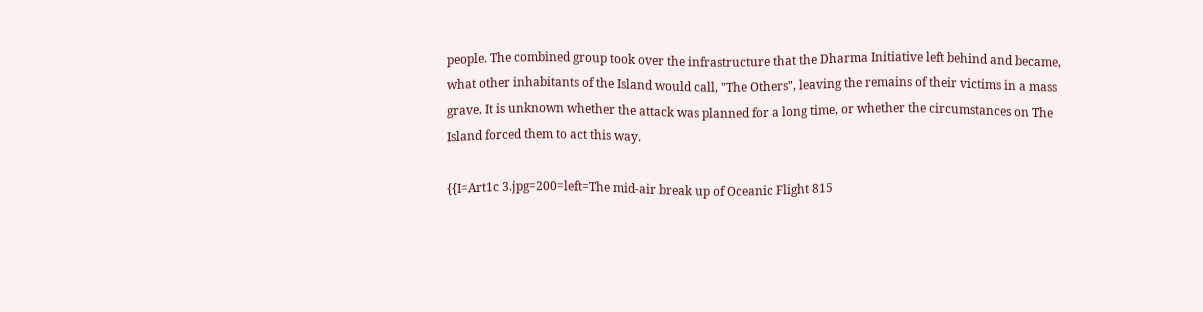people. The combined group took over the infrastructure that the Dharma Initiative left behind and became, what other inhabitants of the Island would call, "The Others", leaving the remains of their victims in a mass grave. It is unknown whether the attack was planned for a long time, or whether the circumstances on The Island forced them to act this way.

{{I=Art1c 3.jpg=200=left=The mid-air break up of Oceanic Flight 815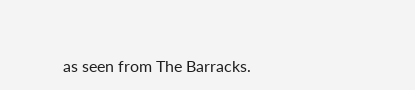as seen from The Barracks.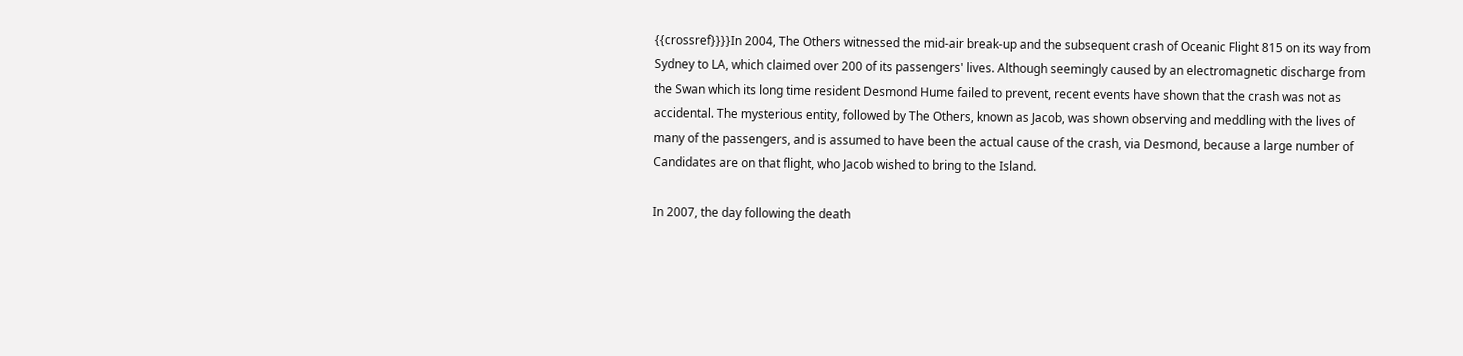{{crossref}}}}In 2004, The Others witnessed the mid-air break-up and the subsequent crash of Oceanic Flight 815 on its way from Sydney to LA, which claimed over 200 of its passengers' lives. Although seemingly caused by an electromagnetic discharge from the Swan which its long time resident Desmond Hume failed to prevent, recent events have shown that the crash was not as accidental. The mysterious entity, followed by The Others, known as Jacob, was shown observing and meddling with the lives of many of the passengers, and is assumed to have been the actual cause of the crash, via Desmond, because a large number of Candidates are on that flight, who Jacob wished to bring to the Island.

In 2007, the day following the death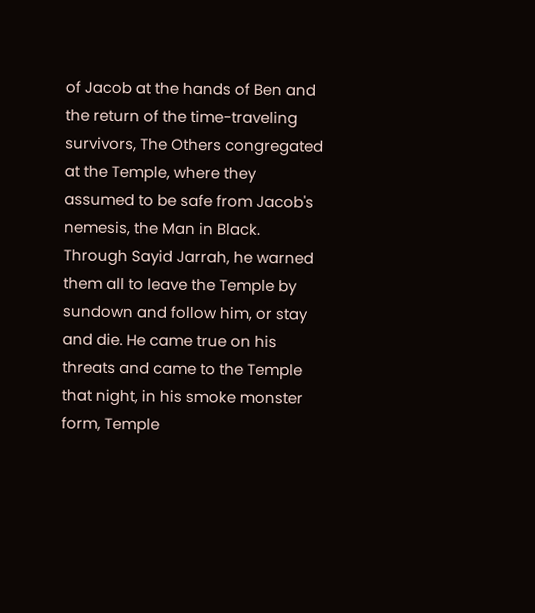of Jacob at the hands of Ben and the return of the time-traveling survivors, The Others congregated at the Temple, where they assumed to be safe from Jacob's nemesis, the Man in Black. Through Sayid Jarrah, he warned them all to leave the Temple by sundown and follow him, or stay and die. He came true on his threats and came to the Temple that night, in his smoke monster form, Temple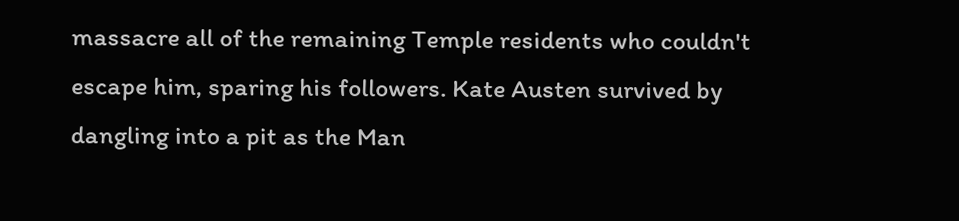massacre all of the remaining Temple residents who couldn't escape him, sparing his followers. Kate Austen survived by dangling into a pit as the Man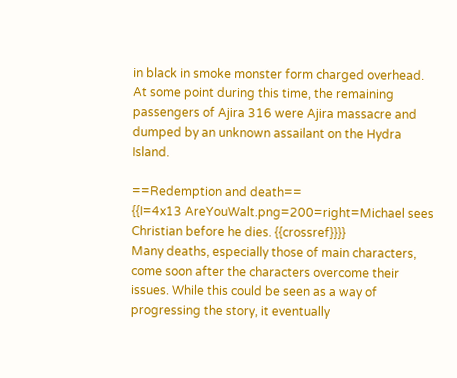in black in smoke monster form charged overhead. At some point during this time, the remaining passengers of Ajira 316 were Ajira massacre and dumped by an unknown assailant on the Hydra Island.

==Redemption and death==
{{I=4x13 AreYouWalt.png=200=right=Michael sees Christian before he dies. {{crossref}}}}
Many deaths, especially those of main characters, come soon after the characters overcome their issues. While this could be seen as a way of progressing the story, it eventually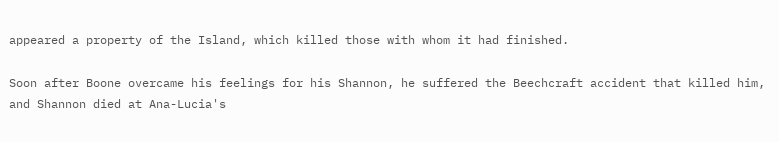appeared a property of the Island, which killed those with whom it had finished.

Soon after Boone overcame his feelings for his Shannon, he suffered the Beechcraft accident that killed him, and Shannon died at Ana-Lucia's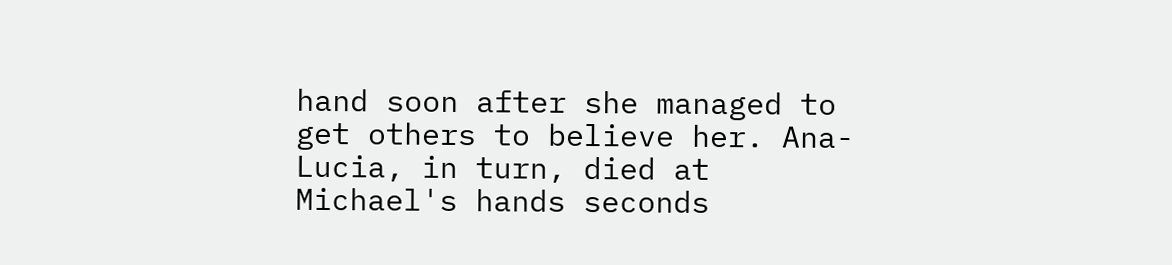hand soon after she managed to get others to believe her. Ana-Lucia, in turn, died at Michael's hands seconds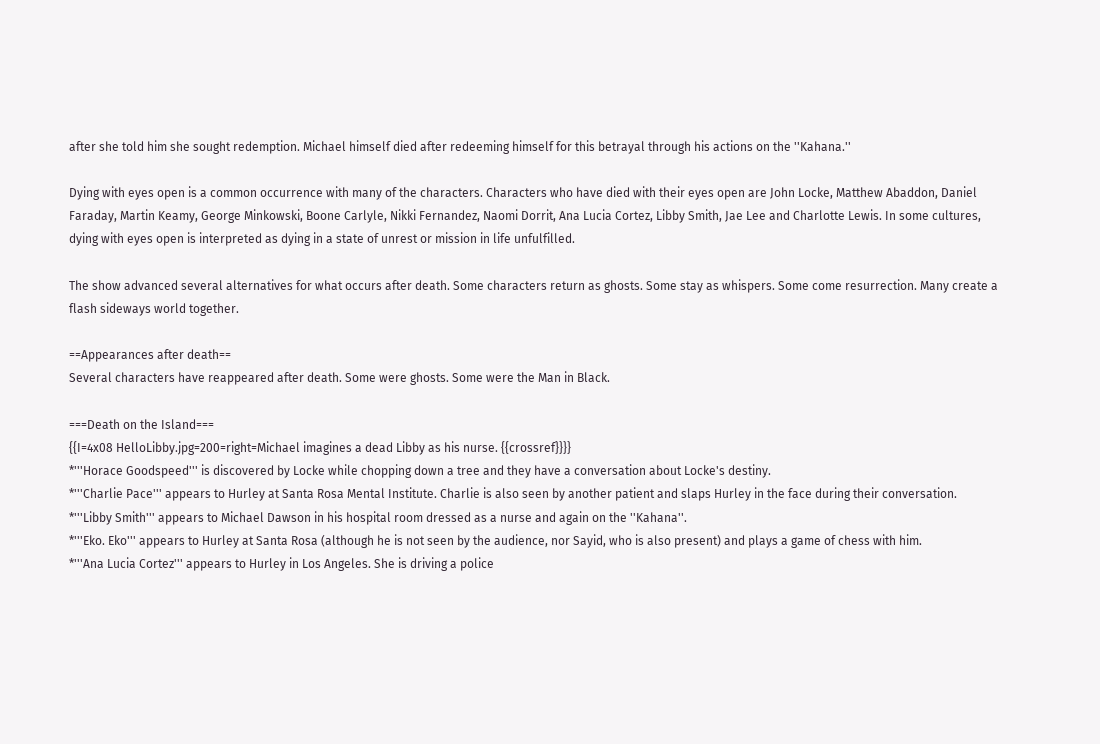after she told him she sought redemption. Michael himself died after redeeming himself for this betrayal through his actions on the ''Kahana.''

Dying with eyes open is a common occurrence with many of the characters. Characters who have died with their eyes open are John Locke, Matthew Abaddon, Daniel Faraday, Martin Keamy, George Minkowski, Boone Carlyle, Nikki Fernandez, Naomi Dorrit, Ana Lucia Cortez, Libby Smith, Jae Lee and Charlotte Lewis. In some cultures, dying with eyes open is interpreted as dying in a state of unrest or mission in life unfulfilled.

The show advanced several alternatives for what occurs after death. Some characters return as ghosts. Some stay as whispers. Some come resurrection. Many create a flash sideways world together.

==Appearances after death==
Several characters have reappeared after death. Some were ghosts. Some were the Man in Black.

===Death on the Island===
{{I=4x08 HelloLibby.jpg=200=right=Michael imagines a dead Libby as his nurse. {{crossref}}}}
*'''Horace Goodspeed''' is discovered by Locke while chopping down a tree and they have a conversation about Locke's destiny.
*'''Charlie Pace''' appears to Hurley at Santa Rosa Mental Institute. Charlie is also seen by another patient and slaps Hurley in the face during their conversation.
*'''Libby Smith''' appears to Michael Dawson in his hospital room dressed as a nurse and again on the ''Kahana''.
*'''Eko. Eko''' appears to Hurley at Santa Rosa (although he is not seen by the audience, nor Sayid, who is also present) and plays a game of chess with him.
*'''Ana Lucia Cortez''' appears to Hurley in Los Angeles. She is driving a police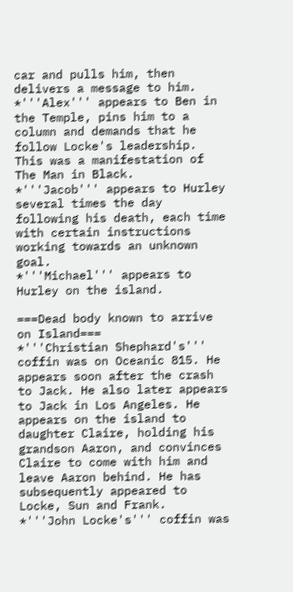car and pulls him, then delivers a message to him.
*'''Alex''' appears to Ben in the Temple, pins him to a column and demands that he follow Locke's leadership. This was a manifestation of The Man in Black.
*'''Jacob''' appears to Hurley several times the day following his death, each time with certain instructions working towards an unknown goal.
*'''Michael''' appears to Hurley on the island.

===Dead body known to arrive on Island===
*'''Christian Shephard's''' coffin was on Oceanic 815. He appears soon after the crash to Jack. He also later appears to Jack in Los Angeles. He appears on the island to daughter Claire, holding his grandson Aaron, and convinces Claire to come with him and leave Aaron behind. He has subsequently appeared to Locke, Sun and Frank.
*'''John Locke's''' coffin was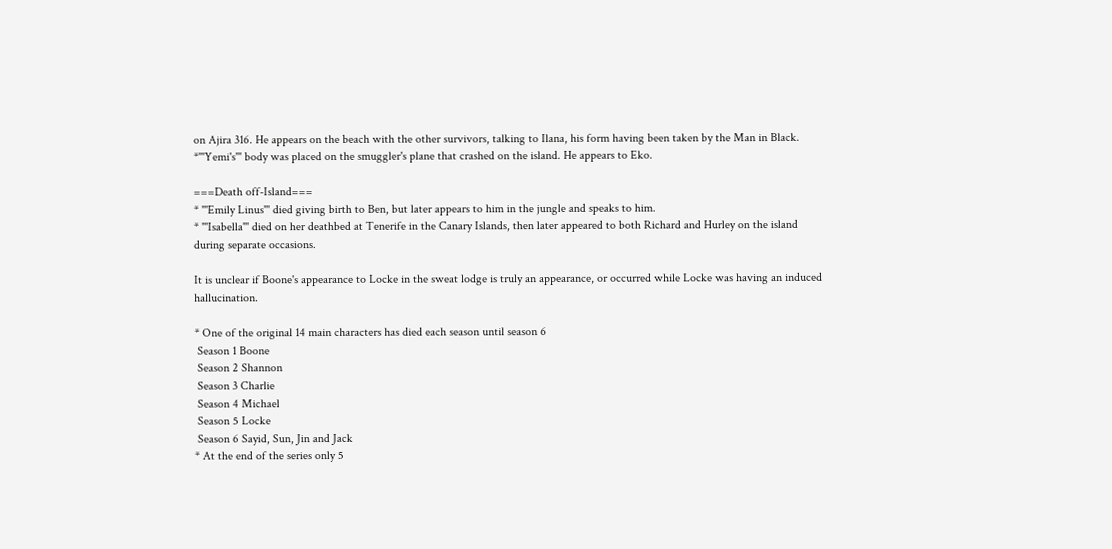on Ajira 316. He appears on the beach with the other survivors, talking to Ilana, his form having been taken by the Man in Black.
*'''Yemi's''' body was placed on the smuggler's plane that crashed on the island. He appears to Eko.

===Death off-Island===
* '''Emily Linus''' died giving birth to Ben, but later appears to him in the jungle and speaks to him.
* '''Isabella''' died on her deathbed at Tenerife in the Canary Islands, then later appeared to both Richard and Hurley on the island during separate occasions.

It is unclear if Boone's appearance to Locke in the sweat lodge is truly an appearance, or occurred while Locke was having an induced hallucination.

* One of the original 14 main characters has died each season until season 6
 Season 1 Boone
 Season 2 Shannon
 Season 3 Charlie
 Season 4 Michael
 Season 5 Locke
 Season 6 Sayid, Sun, Jin and Jack
* At the end of the series only 5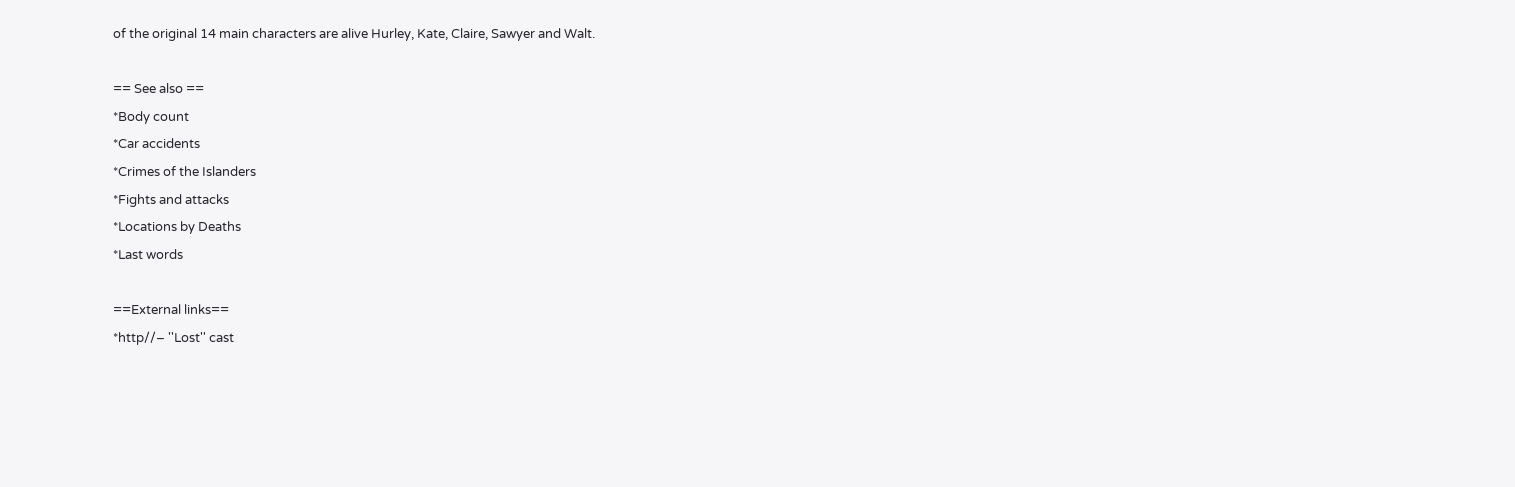of the original 14 main characters are alive Hurley, Kate, Claire, Sawyer and Walt.

== See also ==
*Body count
*Car accidents
*Crimes of the Islanders
*Fights and attacks
*Locations by Deaths
*Last words

==External links==
*http//– ''Lost'' cast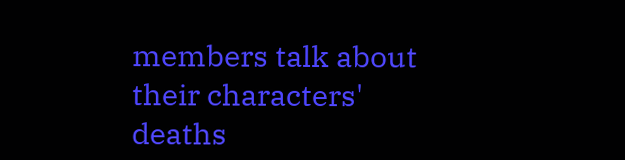members talk about their characters' deaths